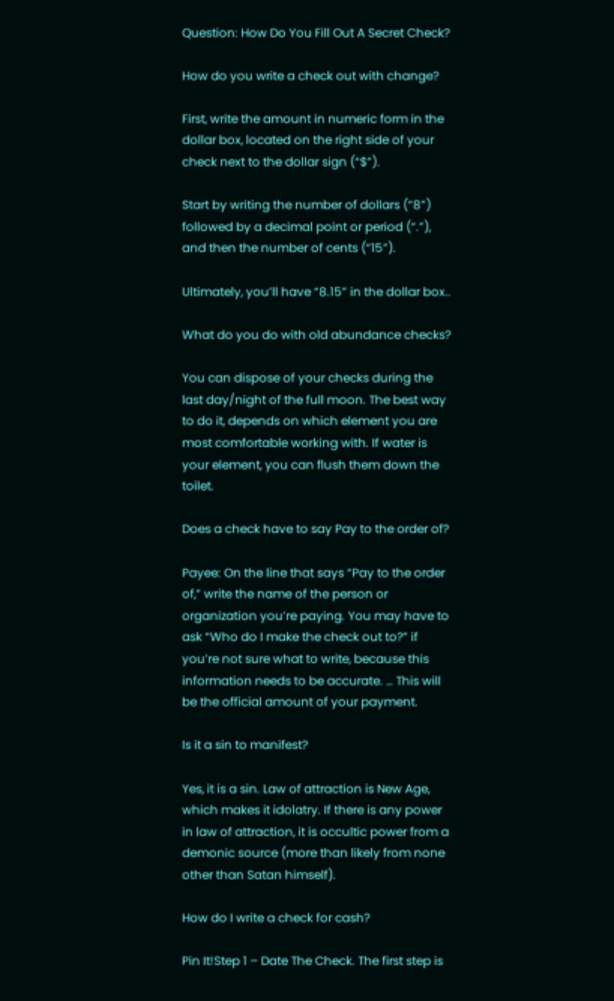Question: How Do You Fill Out A Secret Check?

How do you write a check out with change?

First, write the amount in numeric form in the dollar box, located on the right side of your check next to the dollar sign (“$”).

Start by writing the number of dollars (“8”) followed by a decimal point or period (“.”), and then the number of cents (“15”).

Ultimately, you’ll have “8.15” in the dollar box..

What do you do with old abundance checks?

You can dispose of your checks during the last day/night of the full moon. The best way to do it, depends on which element you are most comfortable working with. If water is your element, you can flush them down the toilet.

Does a check have to say Pay to the order of?

Payee: On the line that says “Pay to the order of,” write the name of the person or organization you’re paying. You may have to ask “Who do I make the check out to?” if you’re not sure what to write, because this information needs to be accurate. … This will be the official amount of your payment.

Is it a sin to manifest?

Yes, it is a sin. Law of attraction is New Age, which makes it idolatry. If there is any power in law of attraction, it is occultic power from a demonic source (more than likely from none other than Satan himself).

How do I write a check for cash?

Pin It!Step 1 – Date The Check. The first step is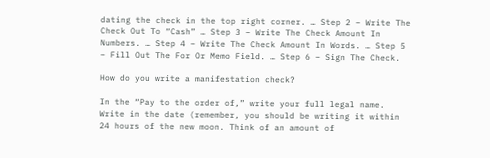dating the check in the top right corner. … Step 2 – Write The Check Out To “Cash” … Step 3 – Write The Check Amount In Numbers. … Step 4 – Write The Check Amount In Words. … Step 5 – Fill Out The For Or Memo Field. … Step 6 – Sign The Check.

How do you write a manifestation check?

In the “Pay to the order of,” write your full legal name. Write in the date (remember, you should be writing it within 24 hours of the new moon. Think of an amount of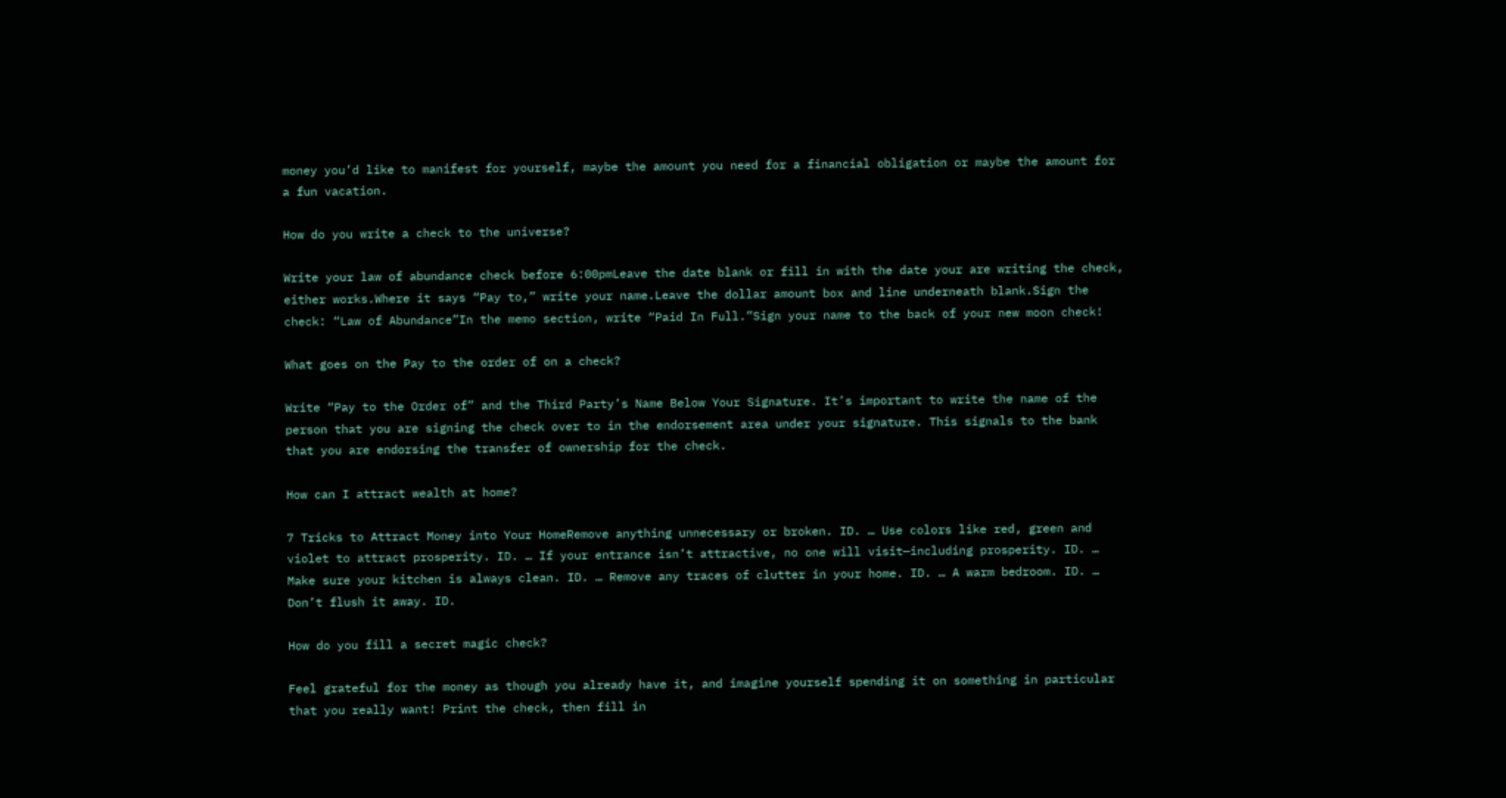money you’d like to manifest for yourself, maybe the amount you need for a financial obligation or maybe the amount for a fun vacation.

How do you write a check to the universe?

Write your law of abundance check before 6:00pmLeave the date blank or fill in with the date your are writing the check, either works.Where it says “Pay to,” write your name.Leave the dollar amount box and line underneath blank.Sign the check: “Law of Abundance”In the memo section, write “Paid In Full.”Sign your name to the back of your new moon check!

What goes on the Pay to the order of on a check?

Write “Pay to the Order of” and the Third Party’s Name Below Your Signature. It’s important to write the name of the person that you are signing the check over to in the endorsement area under your signature. This signals to the bank that you are endorsing the transfer of ownership for the check.

How can I attract wealth at home?

7 Tricks to Attract Money into Your HomeRemove anything unnecessary or broken. ID. … Use colors like red, green and violet to attract prosperity. ID. … If your entrance isn’t attractive, no one will visit—including prosperity. ID. … Make sure your kitchen is always clean. ID. … Remove any traces of clutter in your home. ID. … A warm bedroom. ID. … Don’t flush it away. ID.

How do you fill a secret magic check?

Feel grateful for the money as though you already have it, and imagine yourself spending it on something in particular that you really want! Print the check, then fill in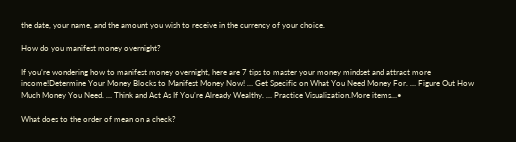the date, your name, and the amount you wish to receive in the currency of your choice.

How do you manifest money overnight?

If you’re wondering how to manifest money overnight, here are 7 tips to master your money mindset and attract more income!Determine Your Money Blocks to Manifest Money Now! … Get Specific on What You Need Money For. … Figure Out How Much Money You Need. … Think and Act As If You’re Already Wealthy. … Practice Visualization.More items…•

What does to the order of mean on a check?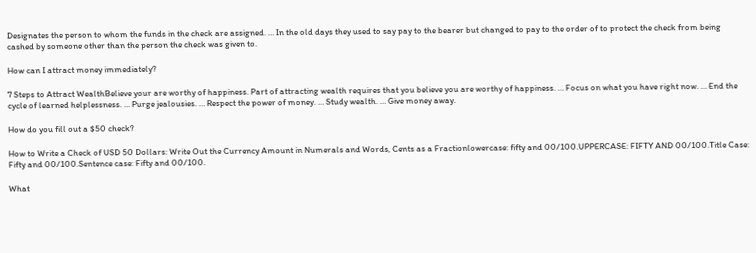Designates the person to whom the funds in the check are assigned. … In the old days they used to say pay to the bearer but changed to pay to the order of to protect the check from being cashed by someone other than the person the check was given to.

How can I attract money immediately?

7 Steps to Attract WealthBelieve your are worthy of happiness. Part of attracting wealth requires that you believe you are worthy of happiness. … Focus on what you have right now. … End the cycle of learned helplessness. … Purge jealousies. … Respect the power of money. … Study wealth. … Give money away.

How do you fill out a $50 check?

How to Write a Check of USD 50 Dollars: Write Out the Currency Amount in Numerals and Words, Cents as a Fractionlowercase: fifty and 00/100.UPPERCASE: FIFTY AND 00/100.Title Case: Fifty and 00/100.Sentence case: Fifty and 00/100.

What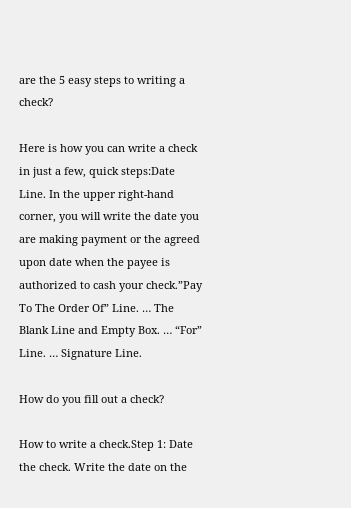are the 5 easy steps to writing a check?

Here is how you can write a check in just a few, quick steps:Date Line. In the upper right-hand corner, you will write the date you are making payment or the agreed upon date when the payee is authorized to cash your check.”Pay To The Order Of” Line. … The Blank Line and Empty Box. … “For” Line. … Signature Line.

How do you fill out a check?

How to write a check.Step 1: Date the check. Write the date on the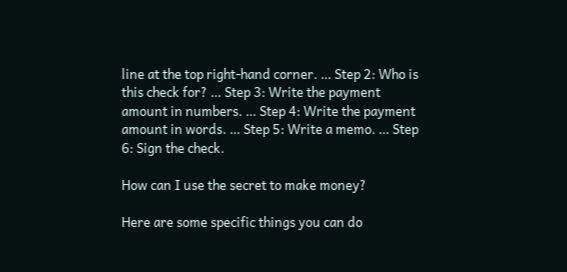line at the top right-hand corner. … Step 2: Who is this check for? … Step 3: Write the payment amount in numbers. … Step 4: Write the payment amount in words. … Step 5: Write a memo. … Step 6: Sign the check.

How can I use the secret to make money?

Here are some specific things you can do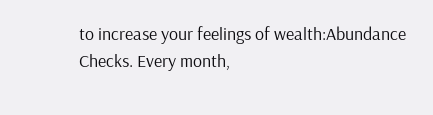to increase your feelings of wealth:Abundance Checks. Every month,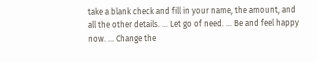take a blank check and fill in your name, the amount, and all the other details. … Let go of need. … Be and feel happy now. … Change the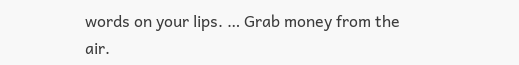words on your lips. … Grab money from the air.